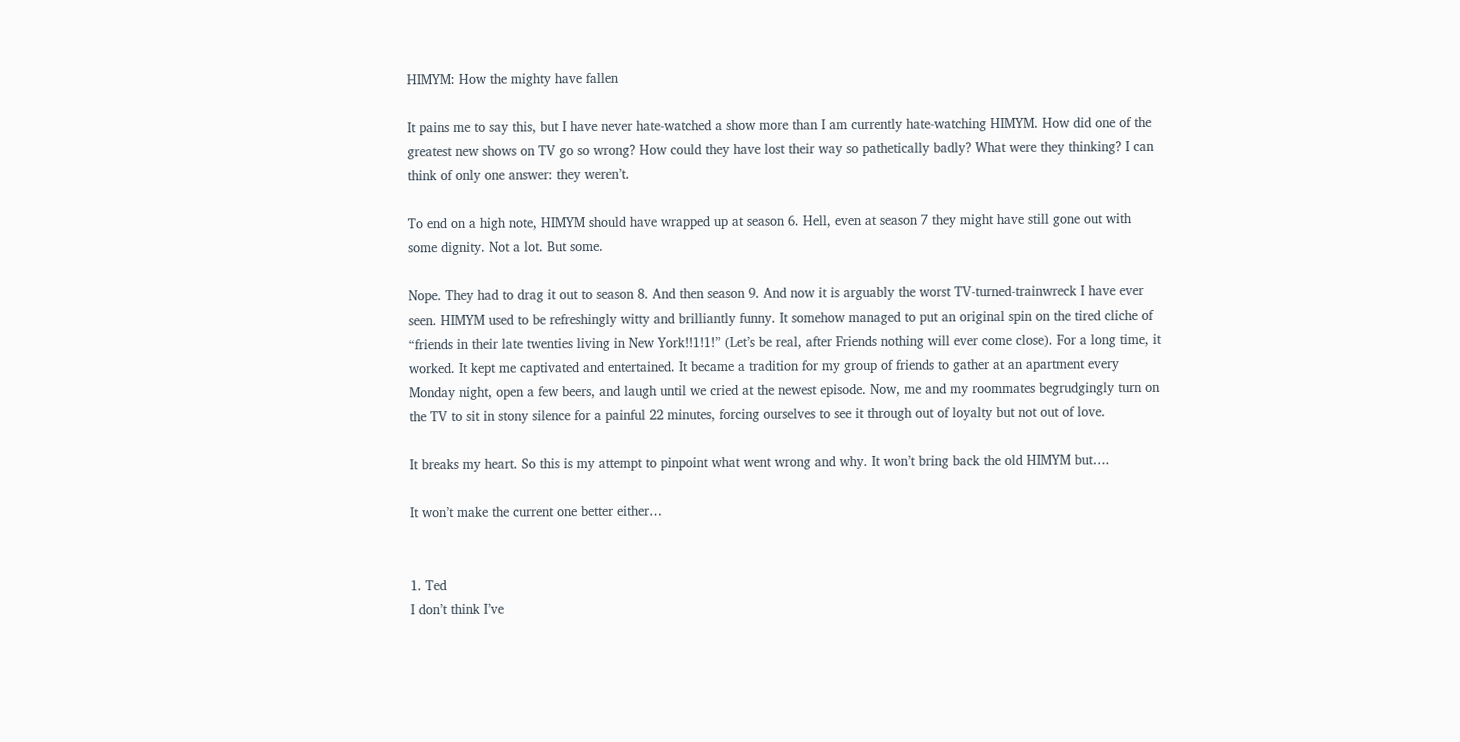HIMYM: How the mighty have fallen

It pains me to say this, but I have never hate-watched a show more than I am currently hate-watching HIMYM. How did one of the greatest new shows on TV go so wrong? How could they have lost their way so pathetically badly? What were they thinking? I can think of only one answer: they weren’t.

To end on a high note, HIMYM should have wrapped up at season 6. Hell, even at season 7 they might have still gone out with some dignity. Not a lot. But some.

Nope. They had to drag it out to season 8. And then season 9. And now it is arguably the worst TV-turned-trainwreck I have ever seen. HIMYM used to be refreshingly witty and brilliantly funny. It somehow managed to put an original spin on the tired cliche of “friends in their late twenties living in New York!!1!1!” (Let’s be real, after Friends nothing will ever come close). For a long time, it worked. It kept me captivated and entertained. It became a tradition for my group of friends to gather at an apartment every Monday night, open a few beers, and laugh until we cried at the newest episode. Now, me and my roommates begrudgingly turn on the TV to sit in stony silence for a painful 22 minutes, forcing ourselves to see it through out of loyalty but not out of love.

It breaks my heart. So this is my attempt to pinpoint what went wrong and why. It won’t bring back the old HIMYM but….

It won’t make the current one better either…


1. Ted
I don’t think I’ve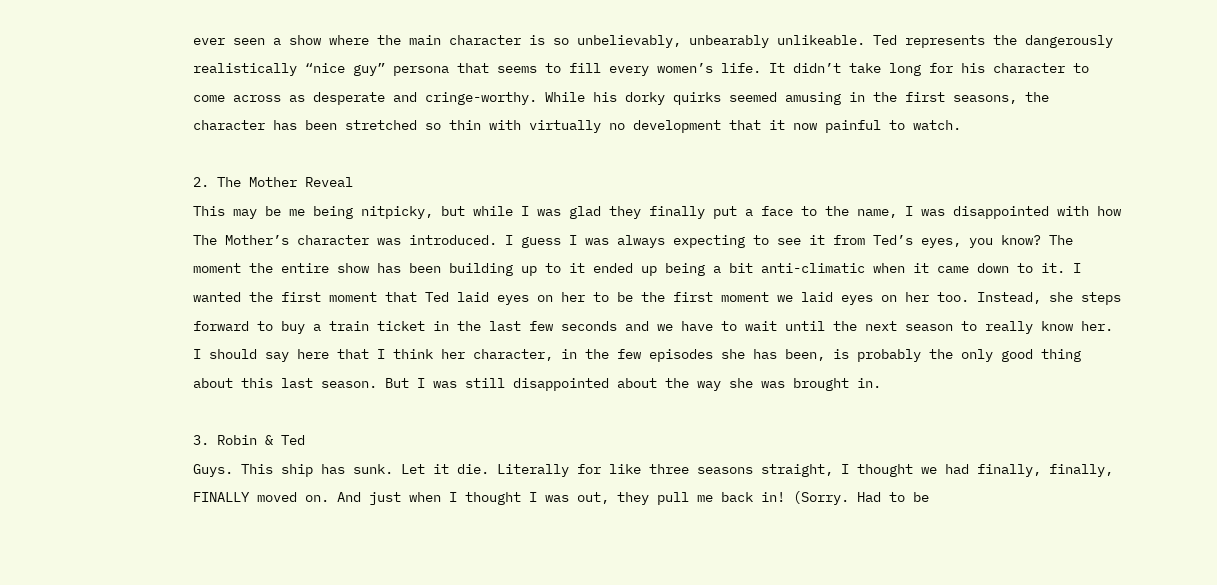ever seen a show where the main character is so unbelievably, unbearably unlikeable. Ted represents the dangerously realistically “nice guy” persona that seems to fill every women’s life. It didn’t take long for his character to come across as desperate and cringe-worthy. While his dorky quirks seemed amusing in the first seasons, the character has been stretched so thin with virtually no development that it now painful to watch.

2. The Mother Reveal
This may be me being nitpicky, but while I was glad they finally put a face to the name, I was disappointed with how The Mother’s character was introduced. I guess I was always expecting to see it from Ted’s eyes, you know? The moment the entire show has been building up to it ended up being a bit anti-climatic when it came down to it. I wanted the first moment that Ted laid eyes on her to be the first moment we laid eyes on her too. Instead, she steps forward to buy a train ticket in the last few seconds and we have to wait until the next season to really know her. I should say here that I think her character, in the few episodes she has been, is probably the only good thing about this last season. But I was still disappointed about the way she was brought in.

3. Robin & Ted
Guys. This ship has sunk. Let it die. Literally for like three seasons straight, I thought we had finally, finally, FINALLY moved on. And just when I thought I was out, they pull me back in! (Sorry. Had to be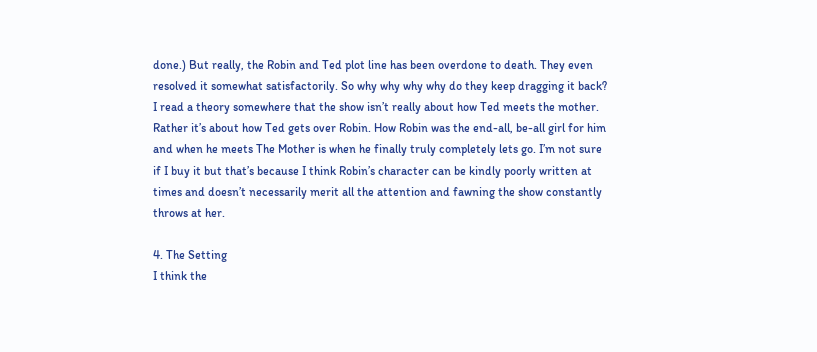done.) But really, the Robin and Ted plot line has been overdone to death. They even resolved it somewhat satisfactorily. So why why why why do they keep dragging it back? I read a theory somewhere that the show isn’t really about how Ted meets the mother. Rather it’s about how Ted gets over Robin. How Robin was the end-all, be-all girl for him and when he meets The Mother is when he finally truly completely lets go. I’m not sure if I buy it but that’s because I think Robin’s character can be kindly poorly written at times and doesn’t necessarily merit all the attention and fawning the show constantly throws at her.

4. The Setting
I think the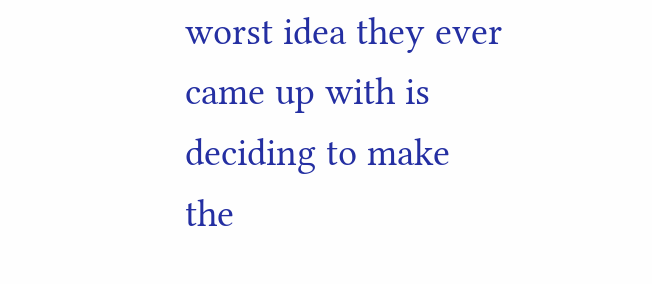worst idea they ever came up with is deciding to make the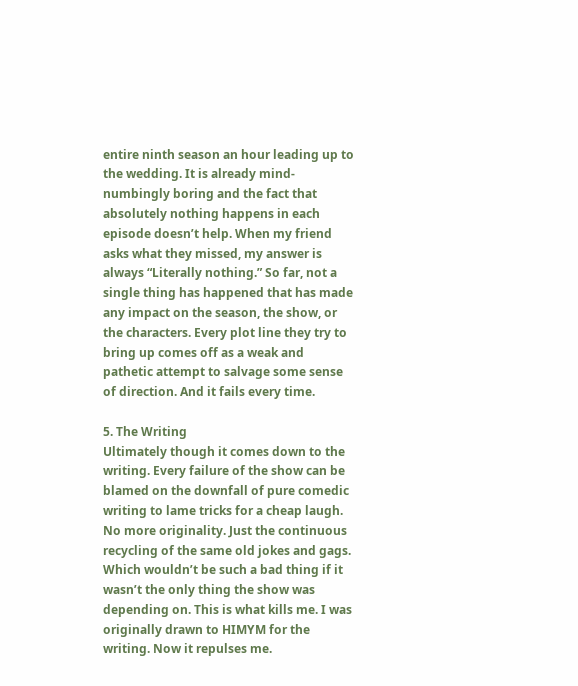entire ninth season an hour leading up to the wedding. It is already mind-numbingly boring and the fact that absolutely nothing happens in each episode doesn’t help. When my friend asks what they missed, my answer is always “Literally nothing.” So far, not a single thing has happened that has made any impact on the season, the show, or the characters. Every plot line they try to bring up comes off as a weak and pathetic attempt to salvage some sense of direction. And it fails every time.

5. The Writing
Ultimately though it comes down to the writing. Every failure of the show can be blamed on the downfall of pure comedic writing to lame tricks for a cheap laugh. No more originality. Just the continuous recycling of the same old jokes and gags. Which wouldn’t be such a bad thing if it wasn’t the only thing the show was depending on. This is what kills me. I was originally drawn to HIMYM for the writing. Now it repulses me.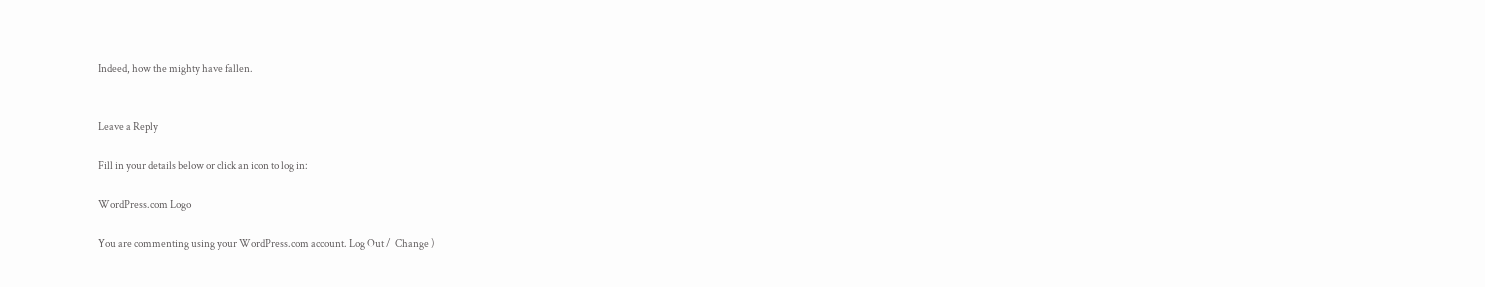Indeed, how the mighty have fallen.


Leave a Reply

Fill in your details below or click an icon to log in:

WordPress.com Logo

You are commenting using your WordPress.com account. Log Out /  Change )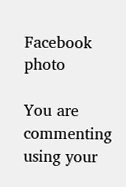Facebook photo

You are commenting using your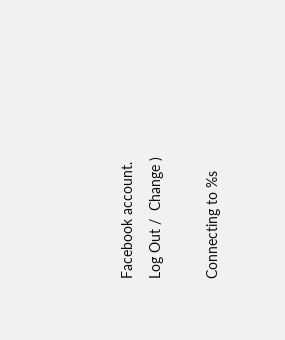Facebook account. Log Out /  Change )

Connecting to %s